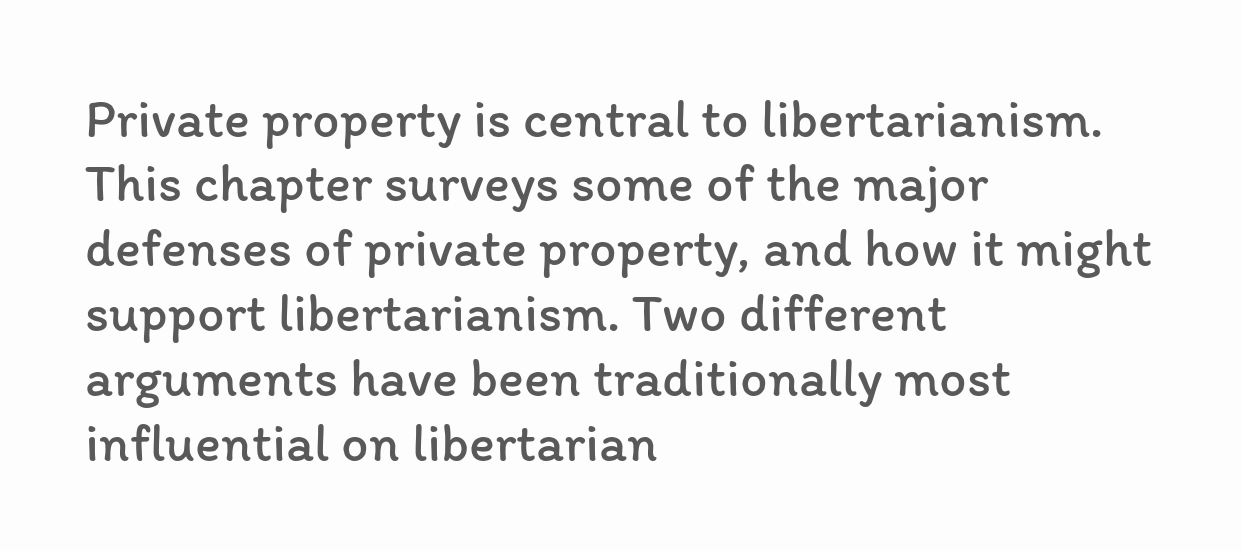Private property is central to libertarianism. This chapter surveys some of the major defenses of private property, and how it might support libertarianism. Two different arguments have been traditionally most influential on libertarian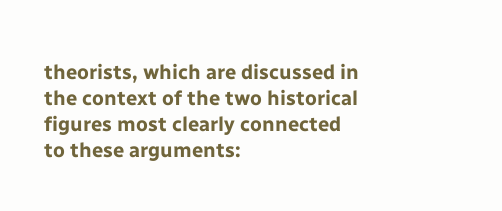theorists, which are discussed in the context of the two historical figures most clearly connected to these arguments: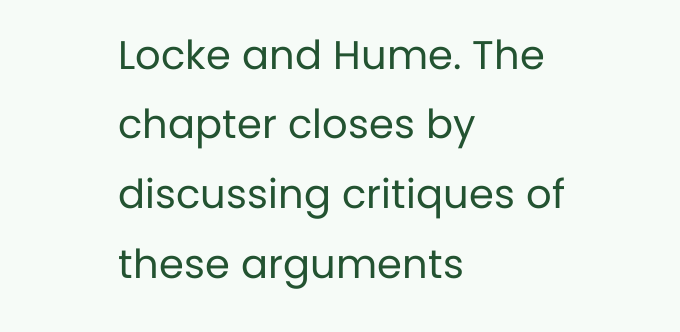Locke and Hume. The chapter closes by discussing critiques of these arguments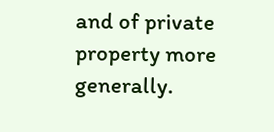and of private property more generally.